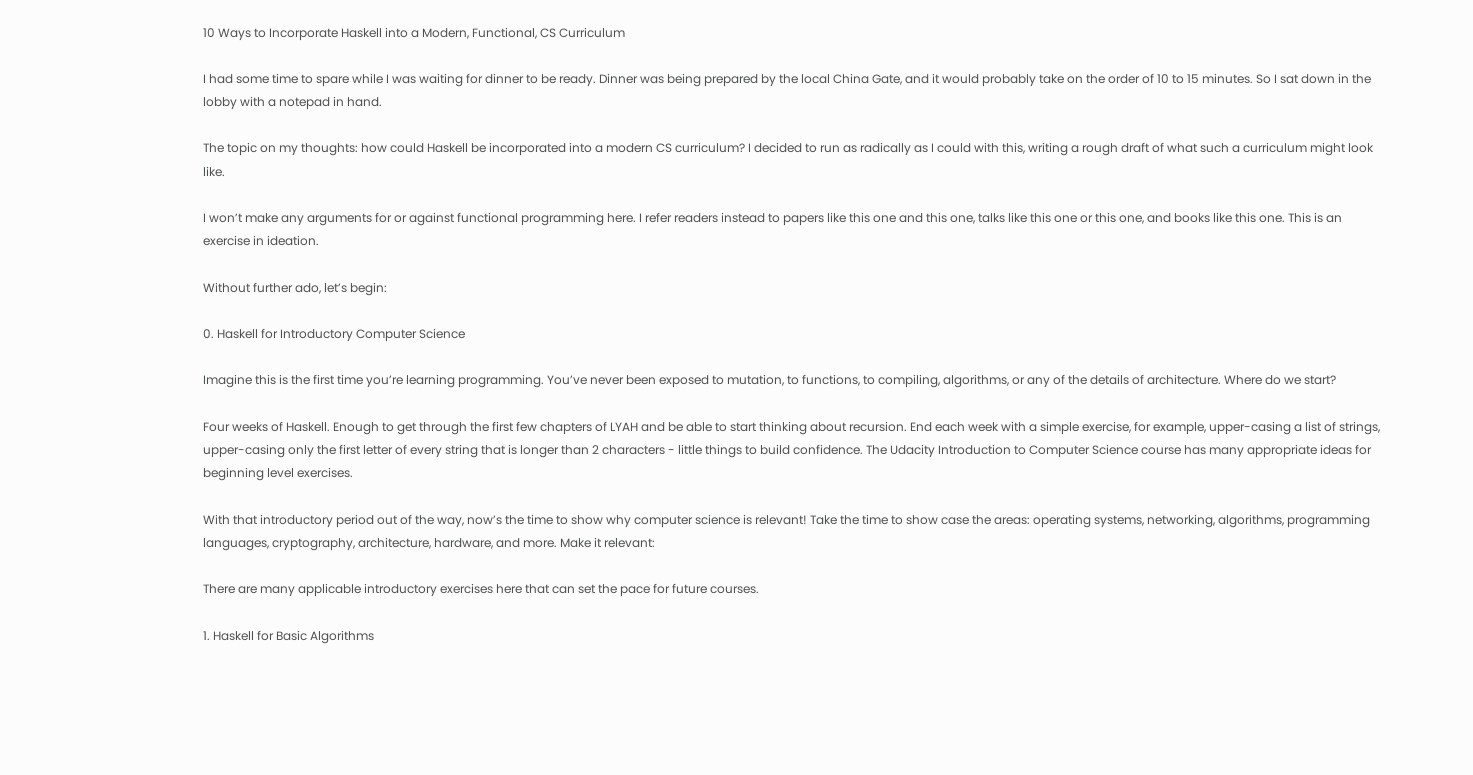10 Ways to Incorporate Haskell into a Modern, Functional, CS Curriculum

I had some time to spare while I was waiting for dinner to be ready. Dinner was being prepared by the local China Gate, and it would probably take on the order of 10 to 15 minutes. So I sat down in the lobby with a notepad in hand.

The topic on my thoughts: how could Haskell be incorporated into a modern CS curriculum? I decided to run as radically as I could with this, writing a rough draft of what such a curriculum might look like.

I won’t make any arguments for or against functional programming here. I refer readers instead to papers like this one and this one, talks like this one or this one, and books like this one. This is an exercise in ideation.

Without further ado, let’s begin:

0. Haskell for Introductory Computer Science

Imagine this is the first time you’re learning programming. You’ve never been exposed to mutation, to functions, to compiling, algorithms, or any of the details of architecture. Where do we start?

Four weeks of Haskell. Enough to get through the first few chapters of LYAH and be able to start thinking about recursion. End each week with a simple exercise, for example, upper-casing a list of strings, upper-casing only the first letter of every string that is longer than 2 characters - little things to build confidence. The Udacity Introduction to Computer Science course has many appropriate ideas for beginning level exercises.

With that introductory period out of the way, now’s the time to show why computer science is relevant! Take the time to show case the areas: operating systems, networking, algorithms, programming languages, cryptography, architecture, hardware, and more. Make it relevant:

There are many applicable introductory exercises here that can set the pace for future courses.

1. Haskell for Basic Algorithms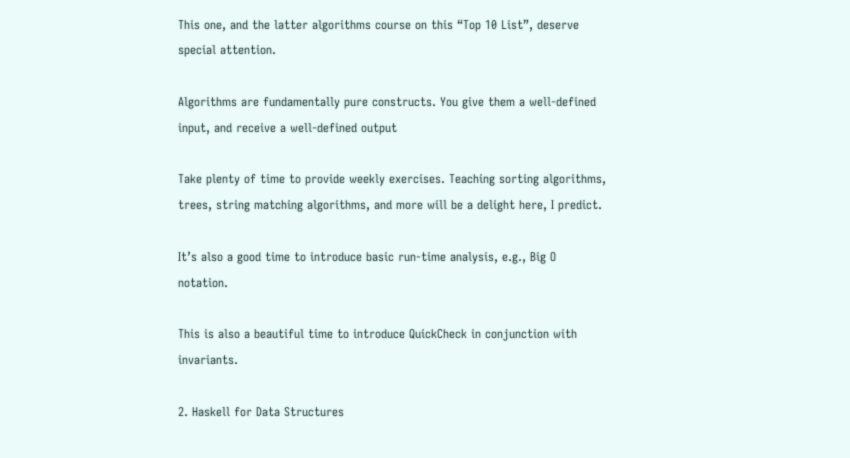This one, and the latter algorithms course on this “Top 10 List”, deserve special attention.

Algorithms are fundamentally pure constructs. You give them a well-defined input, and receive a well-defined output

Take plenty of time to provide weekly exercises. Teaching sorting algorithms, trees, string matching algorithms, and more will be a delight here, I predict.

It’s also a good time to introduce basic run-time analysis, e.g., Big O notation.

This is also a beautiful time to introduce QuickCheck in conjunction with invariants.

2. Haskell for Data Structures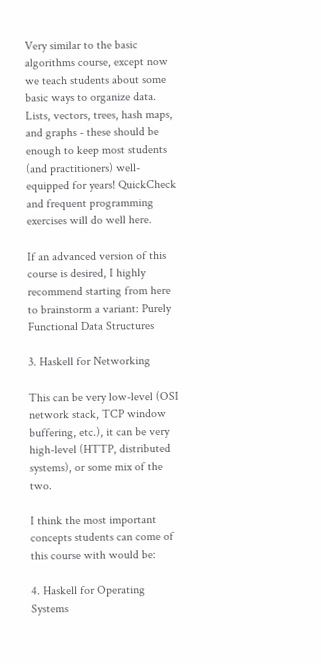Very similar to the basic algorithms course, except now we teach students about some basic ways to organize data. Lists, vectors, trees, hash maps, and graphs - these should be enough to keep most students (and practitioners) well-equipped for years! QuickCheck and frequent programming exercises will do well here.

If an advanced version of this course is desired, I highly recommend starting from here to brainstorm a variant: Purely Functional Data Structures

3. Haskell for Networking

This can be very low-level (OSI network stack, TCP window buffering, etc.), it can be very high-level (HTTP, distributed systems), or some mix of the two.

I think the most important concepts students can come of this course with would be:

4. Haskell for Operating Systems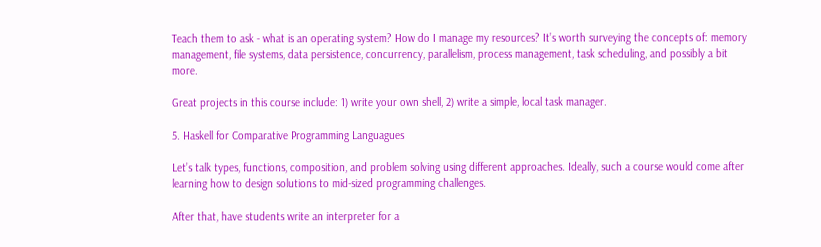Teach them to ask - what is an operating system? How do I manage my resources? It’s worth surveying the concepts of: memory management, file systems, data persistence, concurrency, parallelism, process management, task scheduling, and possibly a bit more.

Great projects in this course include: 1) write your own shell, 2) write a simple, local task manager.

5. Haskell for Comparative Programming Languagues

Let’s talk types, functions, composition, and problem solving using different approaches. Ideally, such a course would come after learning how to design solutions to mid-sized programming challenges.

After that, have students write an interpreter for a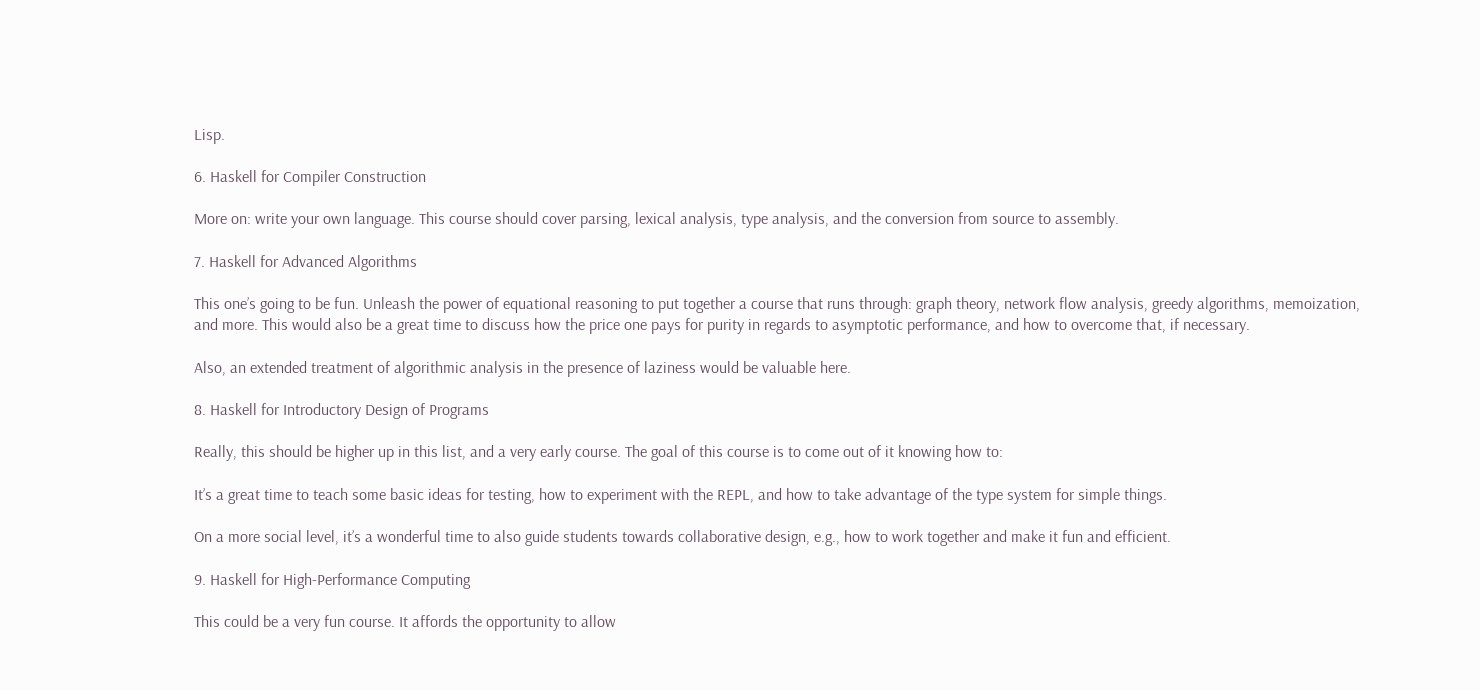Lisp.

6. Haskell for Compiler Construction

More on: write your own language. This course should cover parsing, lexical analysis, type analysis, and the conversion from source to assembly.

7. Haskell for Advanced Algorithms

This one’s going to be fun. Unleash the power of equational reasoning to put together a course that runs through: graph theory, network flow analysis, greedy algorithms, memoization, and more. This would also be a great time to discuss how the price one pays for purity in regards to asymptotic performance, and how to overcome that, if necessary.

Also, an extended treatment of algorithmic analysis in the presence of laziness would be valuable here.

8. Haskell for Introductory Design of Programs

Really, this should be higher up in this list, and a very early course. The goal of this course is to come out of it knowing how to:

It’s a great time to teach some basic ideas for testing, how to experiment with the REPL, and how to take advantage of the type system for simple things.

On a more social level, it’s a wonderful time to also guide students towards collaborative design, e.g., how to work together and make it fun and efficient.

9. Haskell for High-Performance Computing

This could be a very fun course. It affords the opportunity to allow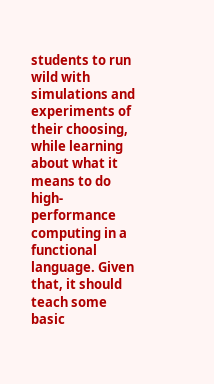students to run wild with simulations and experiments of their choosing, while learning about what it means to do high-performance computing in a functional language. Given that, it should teach some basic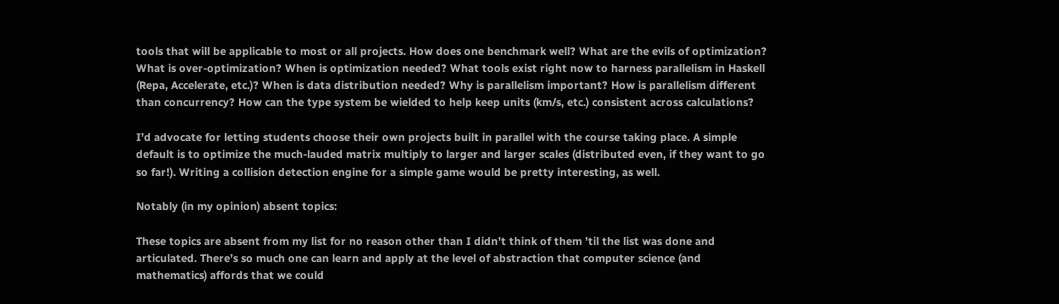tools that will be applicable to most or all projects. How does one benchmark well? What are the evils of optimization? What is over-optimization? When is optimization needed? What tools exist right now to harness parallelism in Haskell (Repa, Accelerate, etc.)? When is data distribution needed? Why is parallelism important? How is parallelism different than concurrency? How can the type system be wielded to help keep units (km/s, etc.) consistent across calculations?

I’d advocate for letting students choose their own projects built in parallel with the course taking place. A simple default is to optimize the much-lauded matrix multiply to larger and larger scales (distributed even, if they want to go so far!). Writing a collision detection engine for a simple game would be pretty interesting, as well.

Notably (in my opinion) absent topics:

These topics are absent from my list for no reason other than I didn’t think of them ’til the list was done and articulated. There’s so much one can learn and apply at the level of abstraction that computer science (and mathematics) affords that we could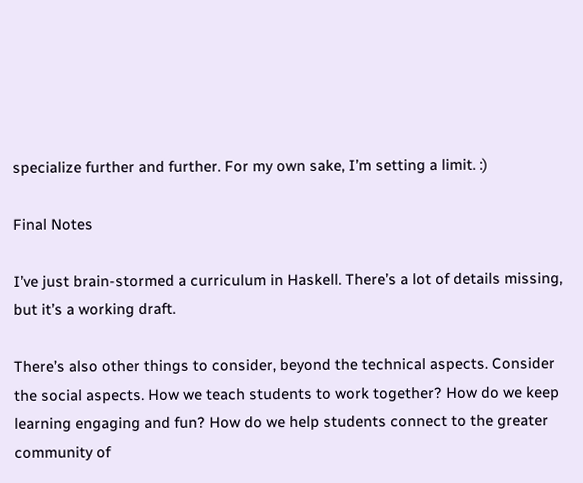specialize further and further. For my own sake, I’m setting a limit. :)

Final Notes

I’ve just brain-stormed a curriculum in Haskell. There’s a lot of details missing, but it’s a working draft.

There’s also other things to consider, beyond the technical aspects. Consider the social aspects. How we teach students to work together? How do we keep learning engaging and fun? How do we help students connect to the greater community of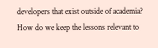developers that exist outside of academia? How do we keep the lessons relevant to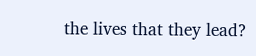the lives that they lead?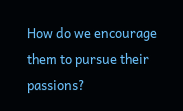How do we encourage them to pursue their passions?